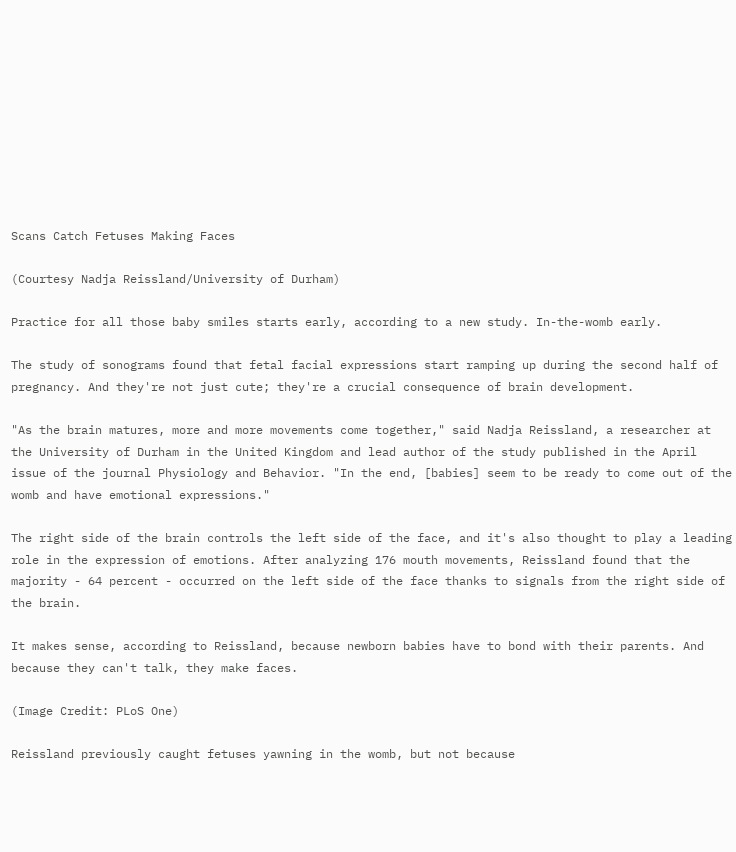Scans Catch Fetuses Making Faces

(Courtesy Nadja Reissland/University of Durham)

Practice for all those baby smiles starts early, according to a new study. In-the-womb early.

The study of sonograms found that fetal facial expressions start ramping up during the second half of pregnancy. And they're not just cute; they're a crucial consequence of brain development.

"As the brain matures, more and more movements come together," said Nadja Reissland, a researcher at the University of Durham in the United Kingdom and lead author of the study published in the April issue of the journal Physiology and Behavior. "In the end, [babies] seem to be ready to come out of the womb and have emotional expressions."

The right side of the brain controls the left side of the face, and it's also thought to play a leading role in the expression of emotions. After analyzing 176 mouth movements, Reissland found that the majority - 64 percent - occurred on the left side of the face thanks to signals from the right side of the brain.

It makes sense, according to Reissland, because newborn babies have to bond with their parents. And because they can't talk, they make faces.

(Image Credit: PLoS One)

Reissland previously caught fetuses yawning in the womb, but not because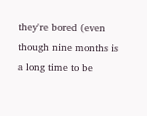they're bored (even though nine months is a long time to be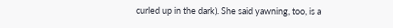curled up in the dark). She said yawning, too, is a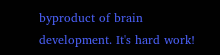byproduct of brain development. It's hard work!